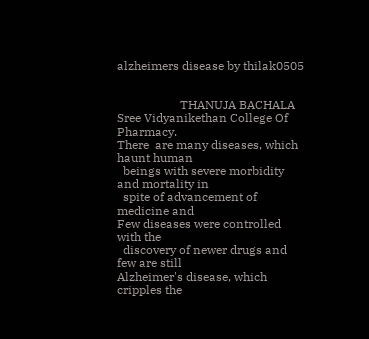alzheimers disease by thilak0505


                     THANUJA BACHALA
Sree Vidyanikethan College Of Pharmacy.
There  are many diseases, which haunt human
  beings with severe morbidity and mortality in
  spite of advancement of medicine and
Few diseases were controlled with the
  discovery of newer drugs and few are still
Alzheimer's disease, which cripples the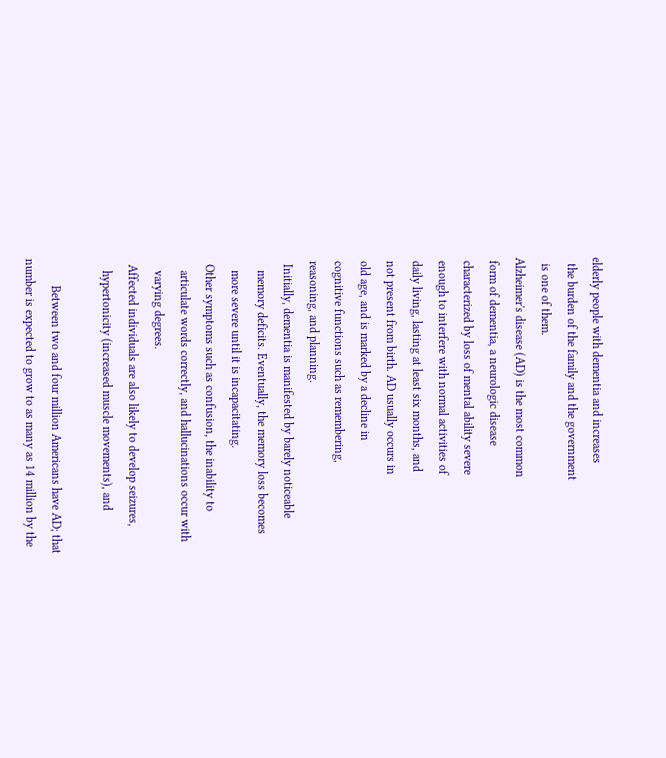elderly people with dementia and increases
  the burden of the family and the government
  is one of them.
Alzheimer's disease (AD) is the most common
 form of dementia, a neurologic disease
 characterized by loss of mental ability severe
 enough to interfere with normal activities of
 daily living, lasting at least six months, and
 not present from birth. AD usually occurs in
 old age, and is marked by a decline in
 cognitive functions such as remembering,
 reasoning, and planning.
  Initially, dementia is manifested by barely noticeable
    memory deficits. Eventually, the memory loss becomes
    more severe until it is incapacitating.
  Other symptoms such as confusion, the inability to
    articulate words correctly, and hallucinations occur with
    varying degrees.
  Affected individuals are also likely to develop seizures,
    hypertonicity (increased muscle movements), and

         Between two and four million Americans have AD; that
number is expected to grow to as many as 14 million by the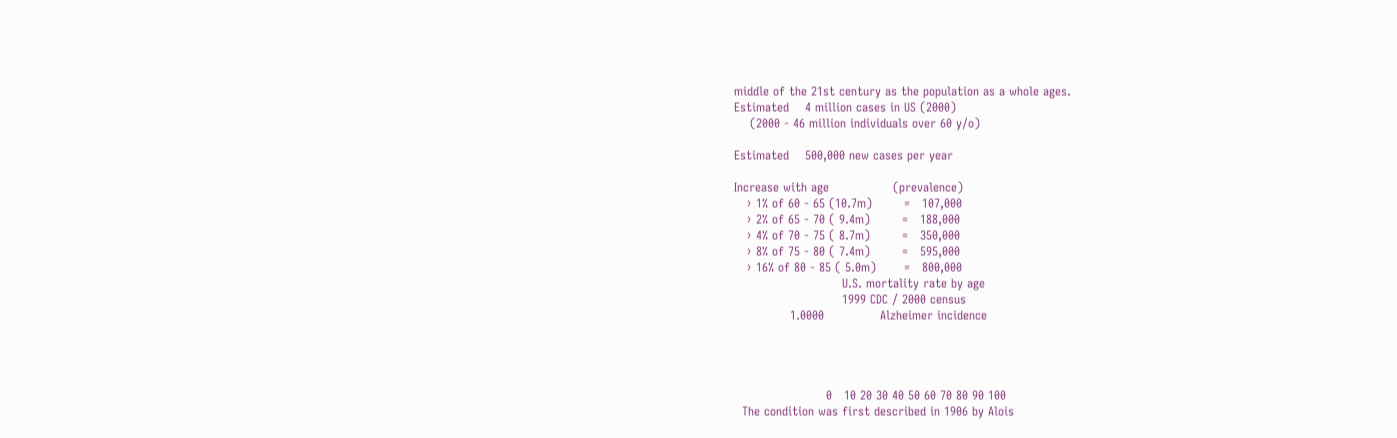middle of the 21st century as the population as a whole ages.
Estimated    4 million cases in US (2000)
    (2000 - 46 million individuals over 60 y/o)

Estimated    500,000 new cases per year

Increase with age                (prevalence)
   › 1% of 60 - 65 (10.7m)        =   107,000
   › 2% of 65 - 70 ( 9.4m)        =   188,000
   › 4% of 70 - 75 ( 8.7m)        =   350,000
   › 8% of 75 - 80 ( 7.4m)        =   595,000
   › 16% of 80 - 85 ( 5.0m)       =   800,000
                           U.S. mortality rate by age
                           1999 CDC / 2000 census
              1.0000              Alzheimer incidence




                       0   10 20 30 40 50 60 70 80 90 100
  The condition was first described in 1906 by Alois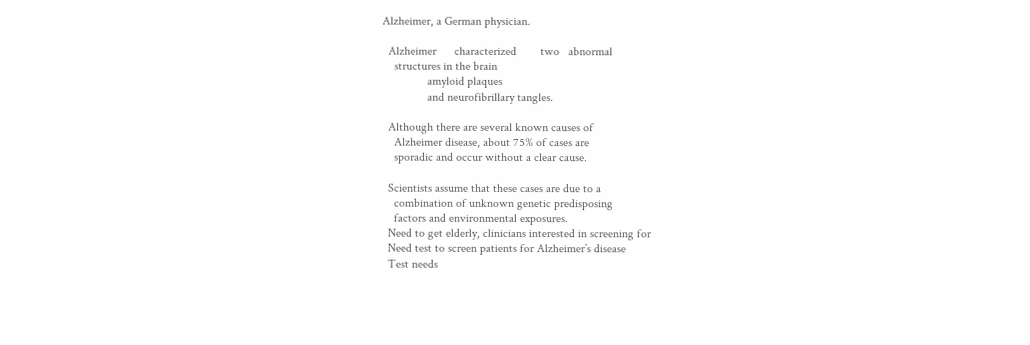Alzheimer, a German physician.

  Alzheimer      characterized        two   abnormal
    structures in the brain
               amyloid plaques
               and neurofibrillary tangles.

  Although there are several known causes of
    Alzheimer disease, about 75% of cases are
    sporadic and occur without a clear cause.

  Scientists assume that these cases are due to a
    combination of unknown genetic predisposing
    factors and environmental exposures.
  Need to get elderly, clinicians interested in screening for
  Need test to screen patients for Alzheimer’s disease
  Test needs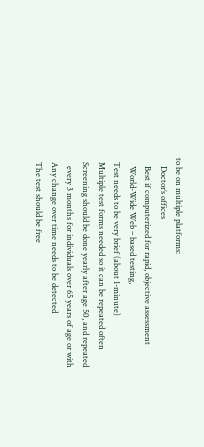to be on multiple platforms:
    Doctor’s offices
    Best if computerized for rapid, objective assessment
    World-Wide Web – based testing,
  Test needs to be very brief (about 1-minute)
  Multiple test forms needed so it can be repeated often
  Screening should be done yearly after age 50, and repeated
    every 3 months for individuals over 65 years of age or with
  Any change over time needs to be detected
  The test should be free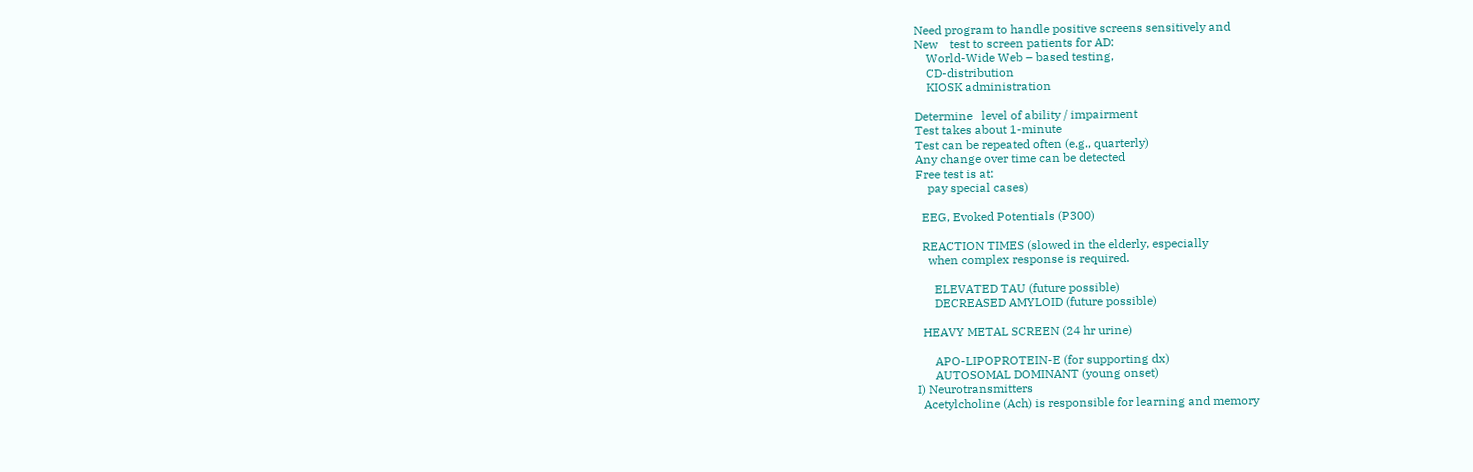Need program to handle positive screens sensitively and
New    test to screen patients for AD:
    World-Wide Web – based testing,
    CD-distribution
    KIOSK administration

Determine   level of ability / impairment
Test takes about 1-minute
Test can be repeated often (e.g., quarterly)
Any change over time can be detected
Free test is at:
    pay special cases)

  EEG, Evoked Potentials (P300)

  REACTION TIMES (slowed in the elderly, especially
    when complex response is required.

      ELEVATED TAU (future possible)
      DECREASED AMYLOID (future possible)

  HEAVY METAL SCREEN (24 hr urine)

      APO-LIPOPROTEIN-E (for supporting dx)
      AUTOSOMAL DOMINANT (young onset)
I) Neurotransmitters
  Acetylcholine (Ach) is responsible for learning and memory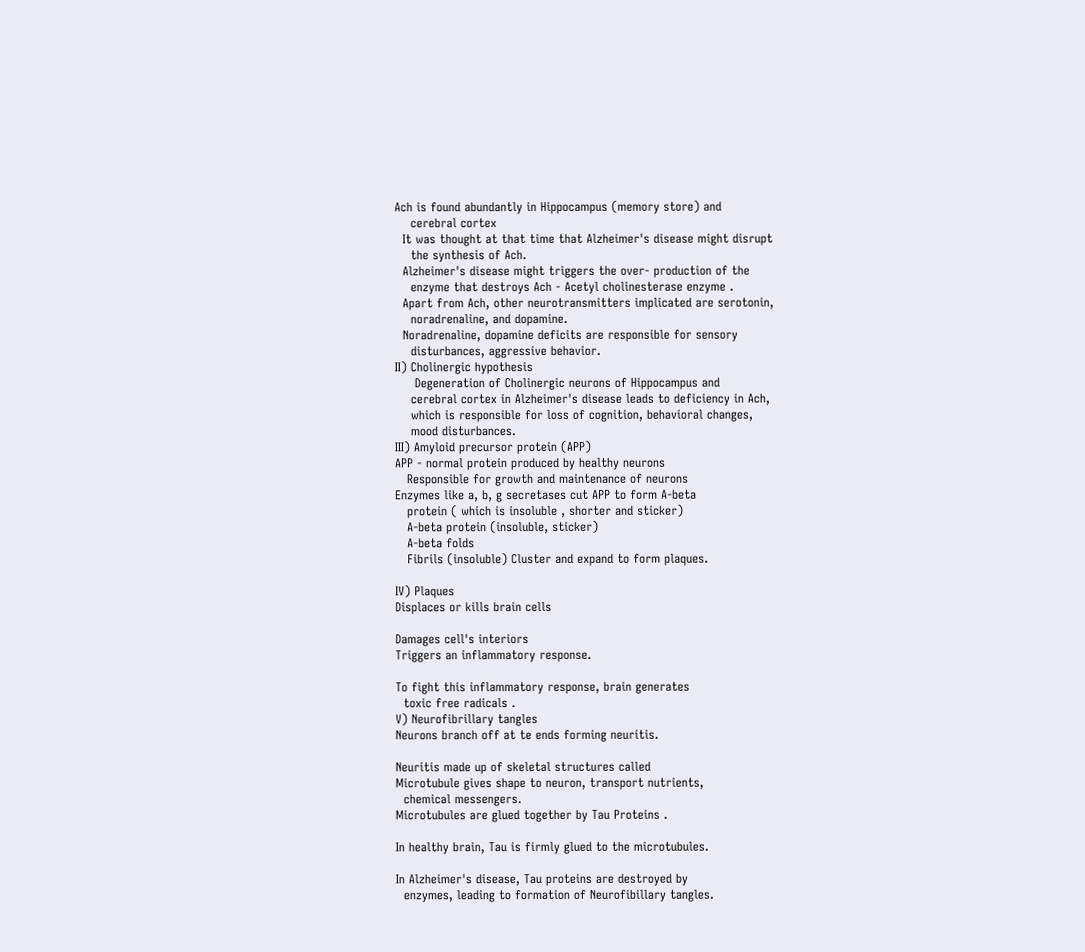Ach is found abundantly in Hippocampus (memory store) and
    cerebral cortex
  It was thought at that time that Alzheimer's disease might disrupt
    the synthesis of Ach.
  Alzheimer's disease might triggers the over- production of the
    enzyme that destroys Ach - Acetyl cholinesterase enzyme .
  Apart from Ach, other neurotransmitters implicated are serotonin,
    noradrenaline, and dopamine.
  Noradrenaline, dopamine deficits are responsible for sensory
    disturbances, aggressive behavior.
II) Cholinergic hypothesis
     Degeneration of Cholinergic neurons of Hippocampus and
    cerebral cortex in Alzheimer's disease leads to deficiency in Ach,
    which is responsible for loss of cognition, behavioral changes,
    mood disturbances.
III) Amyloid precursor protein (APP)
APP - normal protein produced by healthy neurons
   Responsible for growth and maintenance of neurons
Enzymes like a, b, g secretases cut APP to form A-beta
   protein ( which is insoluble , shorter and sticker)
   A-beta protein (insoluble, sticker)
   A-beta folds
   Fibrils (insoluble) Cluster and expand to form plaques.

IV) Plaques
Displaces or kills brain cells

Damages cell's interiors
Triggers an inflammatory response.

To fight this inflammatory response, brain generates
  toxic free radicals .
V) Neurofibrillary tangles
Neurons branch off at te ends forming neuritis.

Neuritis made up of skeletal structures called
Microtubule gives shape to neuron, transport nutrients,
  chemical messengers.
Microtubules are glued together by Tau Proteins .

In healthy brain, Tau is firmly glued to the microtubules.

In Alzheimer's disease, Tau proteins are destroyed by
  enzymes, leading to formation of Neurofibillary tangles.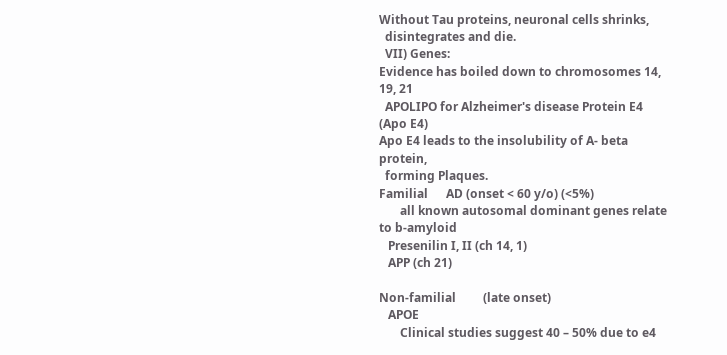Without Tau proteins, neuronal cells shrinks,
  disintegrates and die.
  VII) Genes:
Evidence has boiled down to chromosomes 14, 19, 21
  APOLIPO for Alzheimer's disease Protein E4 (Apo E4)
Apo E4 leads to the insolubility of A- beta protein,
  forming Plaques.
Familial      AD (onset < 60 y/o) (<5%)
       all known autosomal dominant genes relate to b-amyloid
   Presenilin I, II (ch 14, 1)
   APP (ch 21)

Non-familial         (late onset)
   APOE
       Clinical studies suggest 40 – 50% due to e4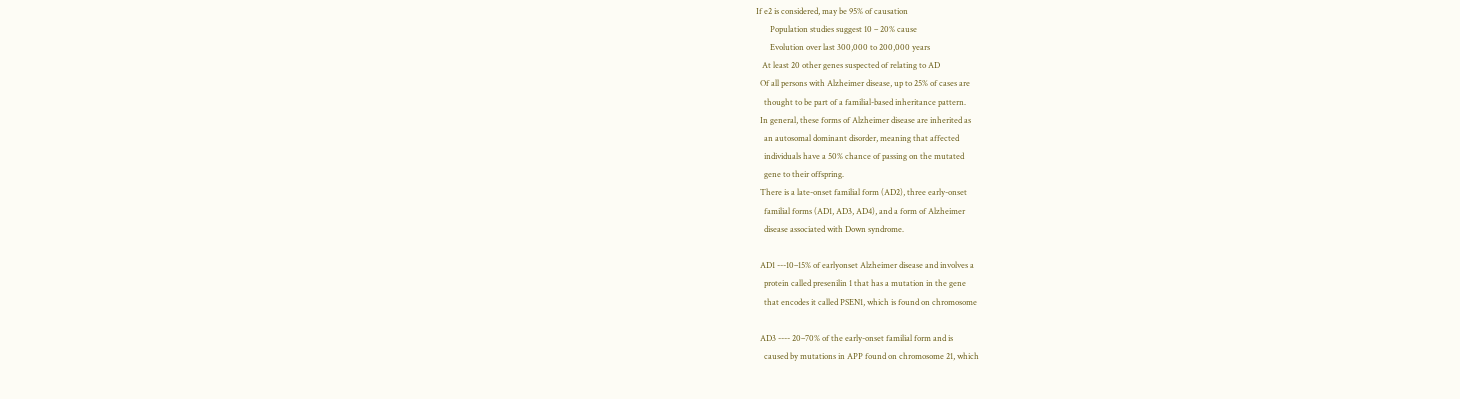If e2 is considered, may be 95% of causation
       Population studies suggest 10 – 20% cause
       Evolution over last 300,000 to 200,000 years
   At least 20 other genes suspected of relating to AD
  Of all persons with Alzheimer disease, up to 25% of cases are
    thought to be part of a familial-based inheritance pattern.
  In general, these forms of Alzheimer disease are inherited as
    an autosomal dominant disorder, meaning that affected
    individuals have a 50% chance of passing on the mutated
    gene to their offspring.
  There is a late-onset familial form (AD2), three early-onset
    familial forms (AD1, AD3, AD4), and a form of Alzheimer
    disease associated with Down syndrome.

  AD1 ---10–15% of earlyonset Alzheimer disease and involves a
    protein called presenilin 1 that has a mutation in the gene
    that encodes it called PSEN1, which is found on chromosome

  AD3 ---- 20–70% of the early-onset familial form and is
    caused by mutations in APP found on chromosome 21, which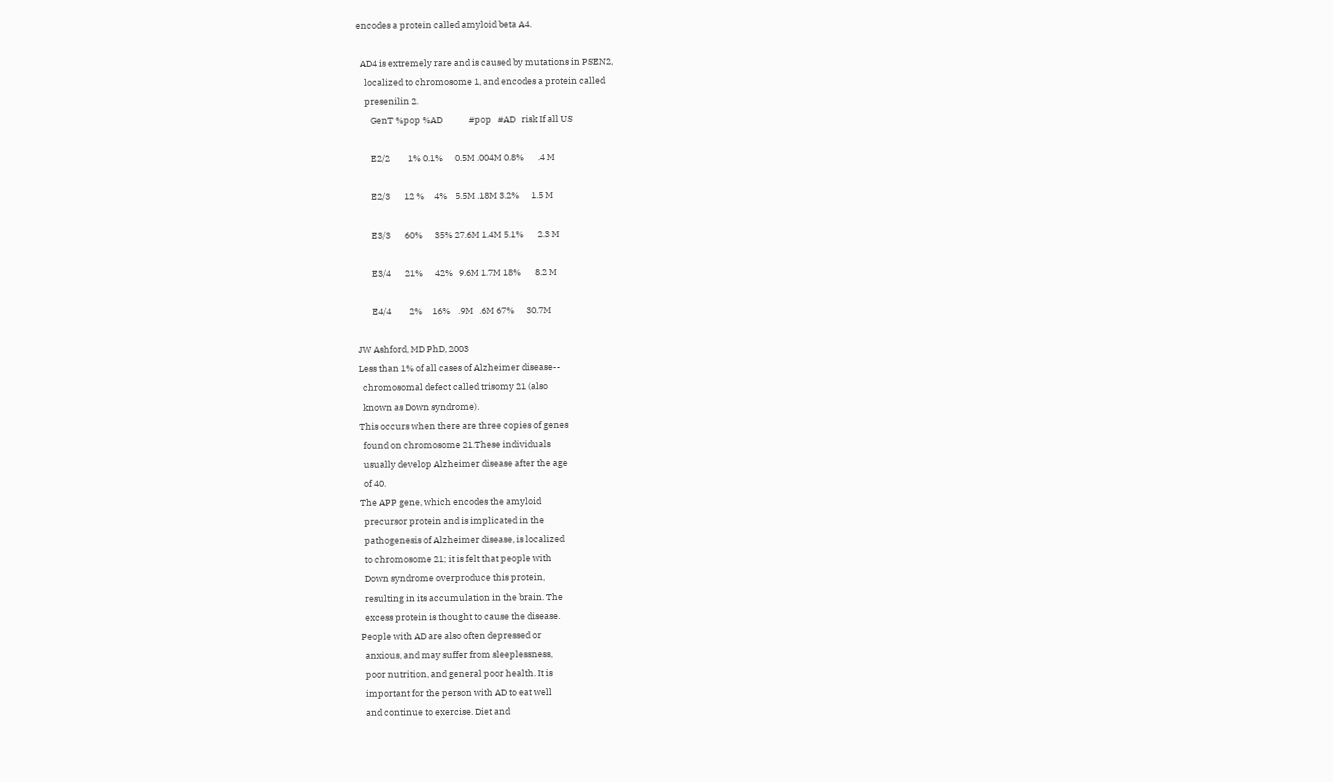encodes a protein called amyloid beta A4.

  AD4 is extremely rare and is caused by mutations in PSEN2,
    localized to chromosome 1, and encodes a protein called
    presenilin 2.
       GenT %pop %AD             #pop   #AD   risk If all US

       E2/2         1% 0.1%      0.5M .004M 0.8%       .4 M

       E2/3       12 %     4%    5.5M .18M 3.2%      1.5 M

       E3/3       60%      35% 27.6M 1.4M 5.1%       2.3 M

       E3/4       21%      42%   9.6M 1.7M 18%       8.2 M

       E4/4         2%     16%    .9M   .6M 67%      30.7M

JW Ashford, MD PhD, 2003
Less than 1% of all cases of Alzheimer disease--
  chromosomal defect called trisomy 21 (also
  known as Down syndrome).
This occurs when there are three copies of genes
  found on chromosome 21.These individuals
  usually develop Alzheimer disease after the age
  of 40.
The APP gene, which encodes the amyloid
  precursor protein and is implicated in the
  pathogenesis of Alzheimer disease, is localized
  to chromosome 21; it is felt that people with
  Down syndrome overproduce this protein,
  resulting in its accumulation in the brain. The
  excess protein is thought to cause the disease.
People with AD are also often depressed or
  anxious, and may suffer from sleeplessness,
  poor nutrition, and general poor health. It is
  important for the person with AD to eat well
  and continue to exercise. Diet and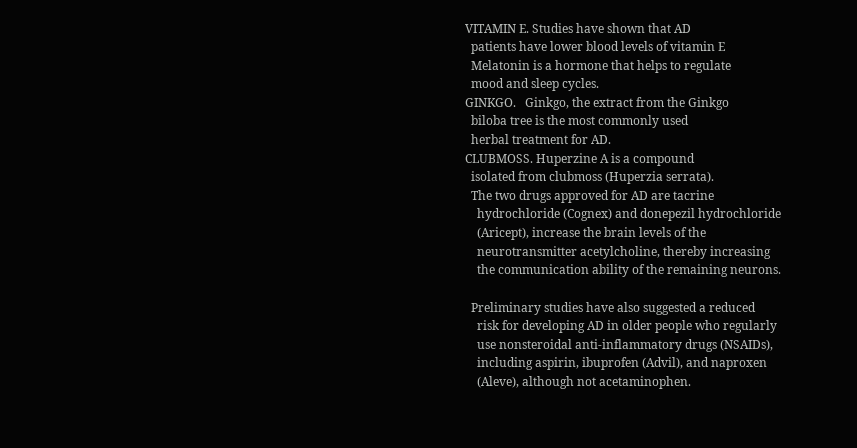VITAMIN E. Studies have shown that AD
  patients have lower blood levels of vitamin E
  Melatonin is a hormone that helps to regulate
  mood and sleep cycles.
GINKGO.   Ginkgo, the extract from the Ginkgo
  biloba tree is the most commonly used
  herbal treatment for AD.
CLUBMOSS. Huperzine A is a compound
  isolated from clubmoss (Huperzia serrata).
  The two drugs approved for AD are tacrine
    hydrochloride (Cognex) and donepezil hydrochloride
    (Aricept), increase the brain levels of the
    neurotransmitter acetylcholine, thereby increasing
    the communication ability of the remaining neurons.

  Preliminary studies have also suggested a reduced
    risk for developing AD in older people who regularly
    use nonsteroidal anti-inflammatory drugs (NSAIDs),
    including aspirin, ibuprofen (Advil), and naproxen
    (Aleve), although not acetaminophen.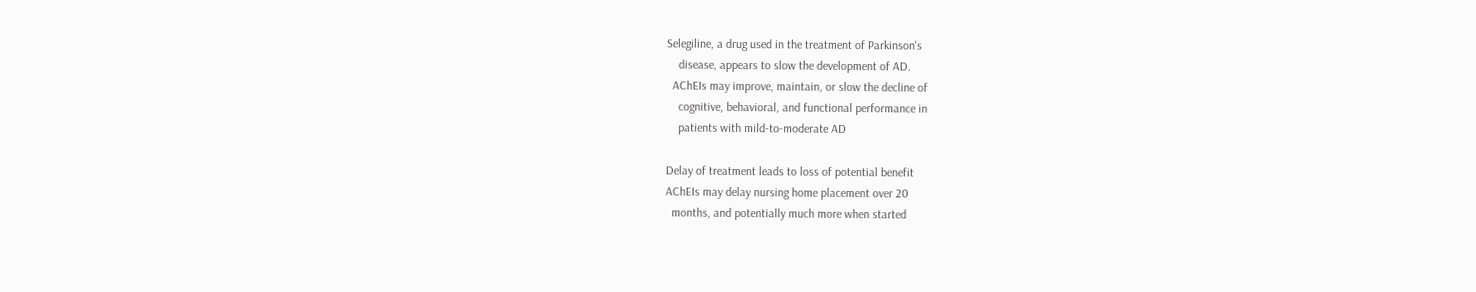Selegiline, a drug used in the treatment of Parkinson's
    disease, appears to slow the development of AD.
  AChEIs may improve, maintain, or slow the decline of
    cognitive, behavioral, and functional performance in
    patients with mild-to-moderate AD

Delay of treatment leads to loss of potential benefit
AChEIs may delay nursing home placement over 20
  months, and potentially much more when started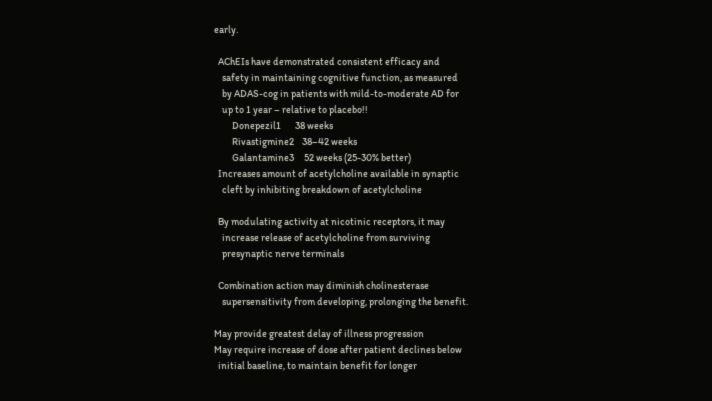early.

  AChEIs have demonstrated consistent efficacy and
    safety in maintaining cognitive function, as measured
    by ADAS-cog in patients with mild-to-moderate AD for
    up to 1 year – relative to placebo!!
         Donepezil1       38 weeks
         Rivastigmine2    38–42 weeks
         Galantamine3     52 weeks (25-30% better)
  Increases amount of acetylcholine available in synaptic
    cleft by inhibiting breakdown of acetylcholine

  By modulating activity at nicotinic receptors, it may
    increase release of acetylcholine from surviving
    presynaptic nerve terminals

  Combination action may diminish cholinesterase
    supersensitivity from developing, prolonging the benefit.

May provide greatest delay of illness progression
May require increase of dose after patient declines below
  initial baseline, to maintain benefit for longer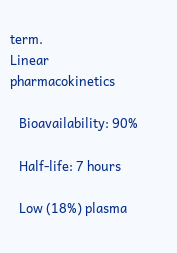term.
Linear pharmacokinetics

   Bioavailability: 90%

   Half-life: 7 hours

   Low (18%) plasma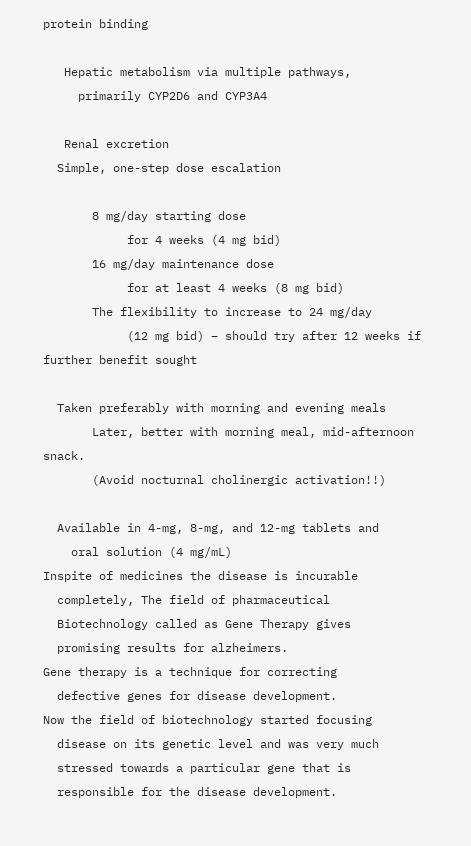protein binding

   Hepatic metabolism via multiple pathways,
     primarily CYP2D6 and CYP3A4

   Renal excretion
  Simple, one-step dose escalation

       8 mg/day starting dose
            for 4 weeks (4 mg bid)
       16 mg/day maintenance dose
            for at least 4 weeks (8 mg bid)
       The flexibility to increase to 24 mg/day
            (12 mg bid) – should try after 12 weeks if further benefit sought

  Taken preferably with morning and evening meals
       Later, better with morning meal, mid-afternoon snack.
       (Avoid nocturnal cholinergic activation!!)

  Available in 4-mg, 8-mg, and 12-mg tablets and
    oral solution (4 mg/mL)
Inspite of medicines the disease is incurable
  completely, The field of pharmaceutical
  Biotechnology called as Gene Therapy gives
  promising results for alzheimers.
Gene therapy is a technique for correcting
  defective genes for disease development.
Now the field of biotechnology started focusing
  disease on its genetic level and was very much
  stressed towards a particular gene that is
  responsible for the disease development.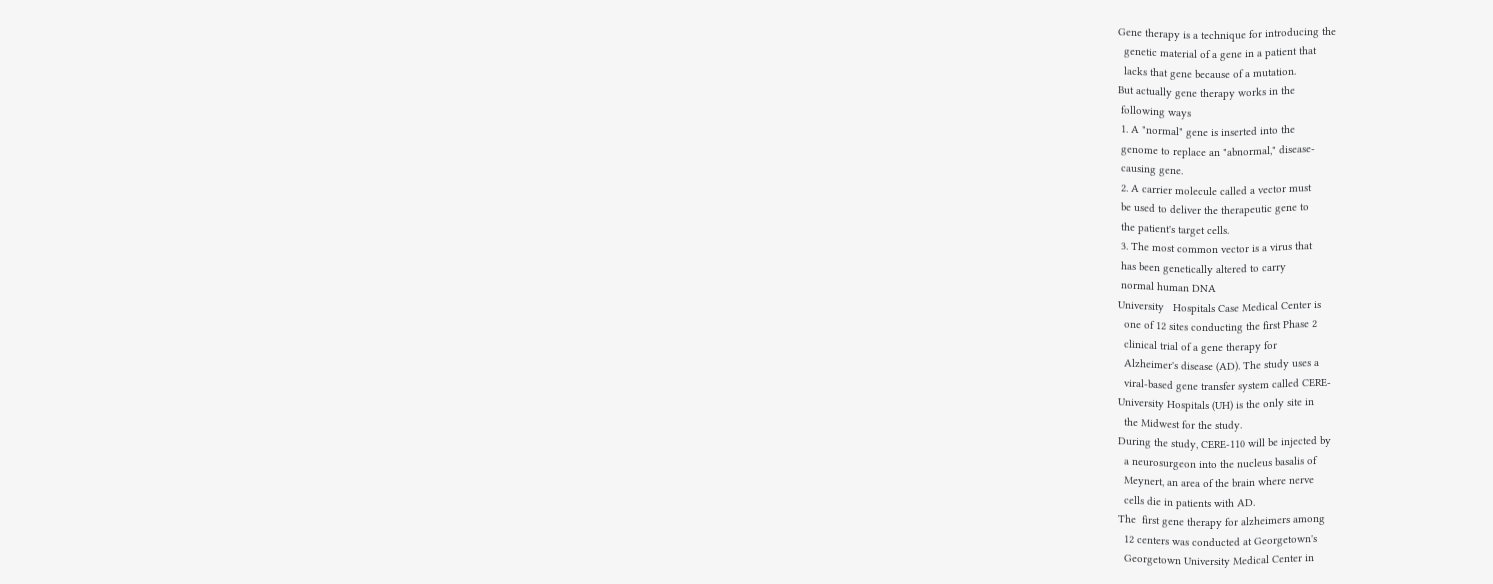Gene therapy is a technique for introducing the
  genetic material of a gene in a patient that
  lacks that gene because of a mutation.
But actually gene therapy works in the
 following ways
 1. A "normal" gene is inserted into the
 genome to replace an "abnormal," disease-
 causing gene.
 2. A carrier molecule called a vector must
 be used to deliver the therapeutic gene to
 the patient's target cells.
 3. The most common vector is a virus that
 has been genetically altered to carry
 normal human DNA
University   Hospitals Case Medical Center is
  one of 12 sites conducting the first Phase 2
  clinical trial of a gene therapy for
  Alzheimer's disease (AD). The study uses a
  viral-based gene transfer system called CERE-
University Hospitals (UH) is the only site in
  the Midwest for the study.
During the study, CERE-110 will be injected by
  a neurosurgeon into the nucleus basalis of
  Meynert, an area of the brain where nerve
  cells die in patients with AD.
The  first gene therapy for alzheimers among
  12 centers was conducted at Georgetown's
  Georgetown University Medical Center in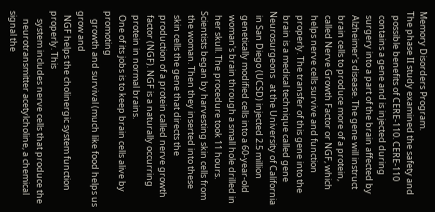Memory Disorders Program.
The phase II study examined the safety and
  possible benefits of CERE-110. CERE-110
  contains a gene and is injected during
  surgery into a part of the brain affected by
  Alzheimer's disease. The gene will instruct
  brain cells to produce more of a protein,
  called Nerve Growth Factor or NGF, which
  helps nerve cells survive and function
  properly. The transfer of this gene into the
  brain is a medical technique called gene
Neurosurgeons   at the University of California
  in San Diego (UCSD) injected 2.5 million
  genetically modified cells into a 60-year-old
  woman's brain through a small hole drilled in
  her skull. The procedure took 11 hours.
Scientists began by harvesting skin cells from
  the woman. Then they inserted into these
  skin cells the gene that directs the
  production of a protein called nerve growth
  factor (NGF). NGF is a naturally occurring
  protein in normal brains.
  One of its jobs is to keep brain cells alive by promoting
    growth and survival (much like food helps us grow and
  NGF helps the cholinergic system function properly. This
    system includes nerve cells that produce the
    neurotransmitter acetylcholine, a chemical signal the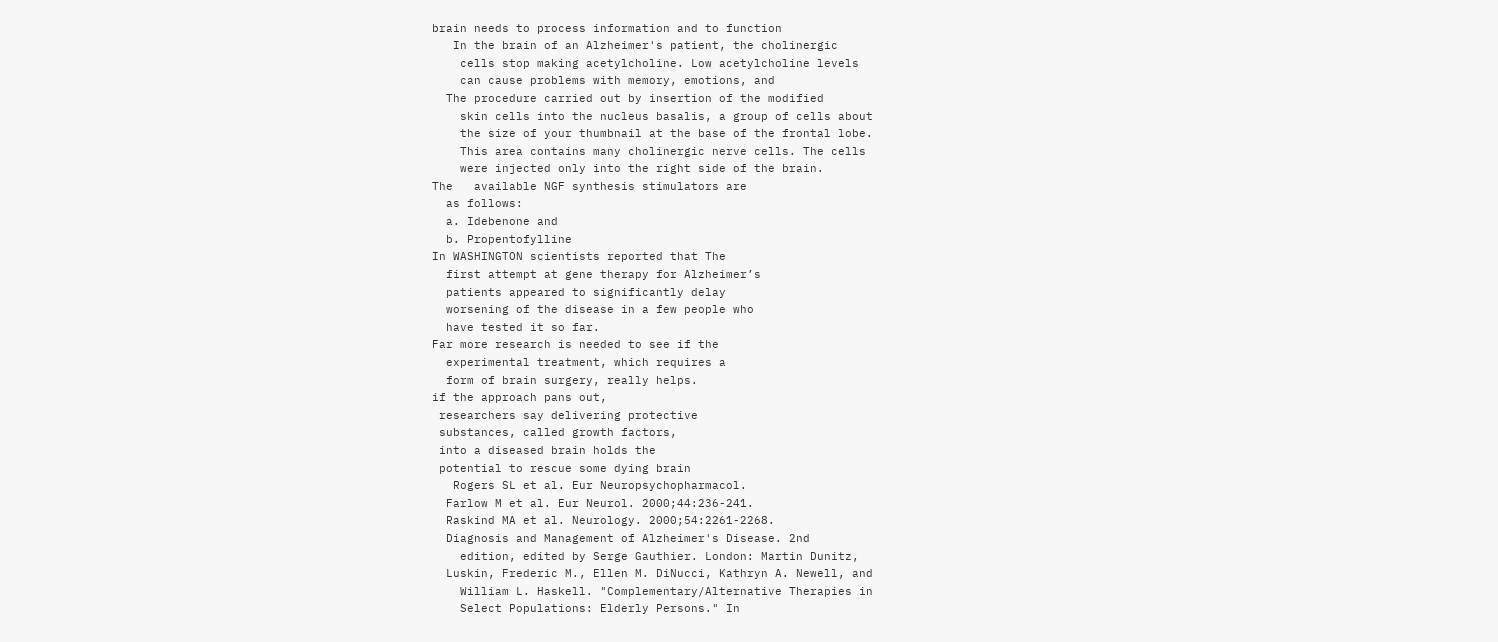brain needs to process information and to function
   In the brain of an Alzheimer's patient, the cholinergic
    cells stop making acetylcholine. Low acetylcholine levels
    can cause problems with memory, emotions, and
  The procedure carried out by insertion of the modified
    skin cells into the nucleus basalis, a group of cells about
    the size of your thumbnail at the base of the frontal lobe.
    This area contains many cholinergic nerve cells. The cells
    were injected only into the right side of the brain.
The   available NGF synthesis stimulators are
  as follows:
  a. Idebenone and
  b. Propentofylline
In WASHINGTON scientists reported that The
  first attempt at gene therapy for Alzheimer’s
  patients appeared to significantly delay
  worsening of the disease in a few people who
  have tested it so far.
Far more research is needed to see if the
  experimental treatment, which requires a
  form of brain surgery, really helps.
if the approach pans out,
 researchers say delivering protective
 substances, called growth factors,
 into a diseased brain holds the
 potential to rescue some dying brain
   Rogers SL et al. Eur Neuropsychopharmacol.
  Farlow M et al. Eur Neurol. 2000;44:236-241.
  Raskind MA et al. Neurology. 2000;54:2261-2268.
  Diagnosis and Management of Alzheimer's Disease. 2nd
    edition, edited by Serge Gauthier. London: Martin Dunitz,
  Luskin, Frederic M., Ellen M. DiNucci, Kathryn A. Newell, and
    William L. Haskell. "Complementary/Alternative Therapies in
    Select Populations: Elderly Persons." In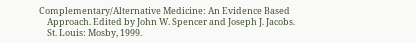Complementary/Alternative Medicine: An Evidence Based
    Approach. Edited by John W. Spencer and Joseph J. Jacobs.
    St. Louis: Mosby, 1999.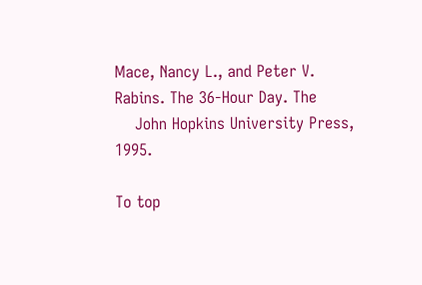Mace, Nancy L., and Peter V. Rabins. The 36-Hour Day. The
    John Hopkins University Press, 1995.

To top